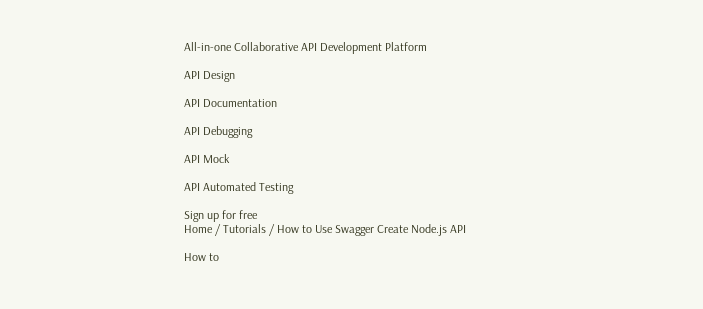All-in-one Collaborative API Development Platform

API Design

API Documentation

API Debugging

API Mock

API Automated Testing

Sign up for free
Home / Tutorials / How to Use Swagger Create Node.js API

How to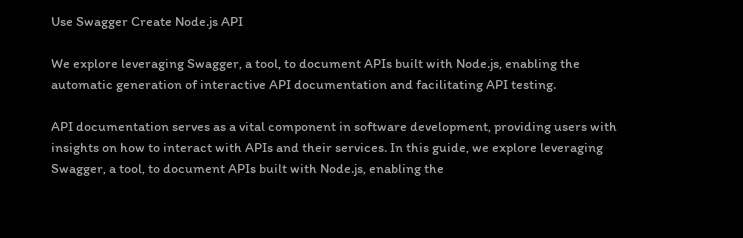Use Swagger Create Node.js API

We explore leveraging Swagger, a tool, to document APIs built with Node.js, enabling the automatic generation of interactive API documentation and facilitating API testing.

API documentation serves as a vital component in software development, providing users with insights on how to interact with APIs and their services. In this guide, we explore leveraging Swagger, a tool, to document APIs built with Node.js, enabling the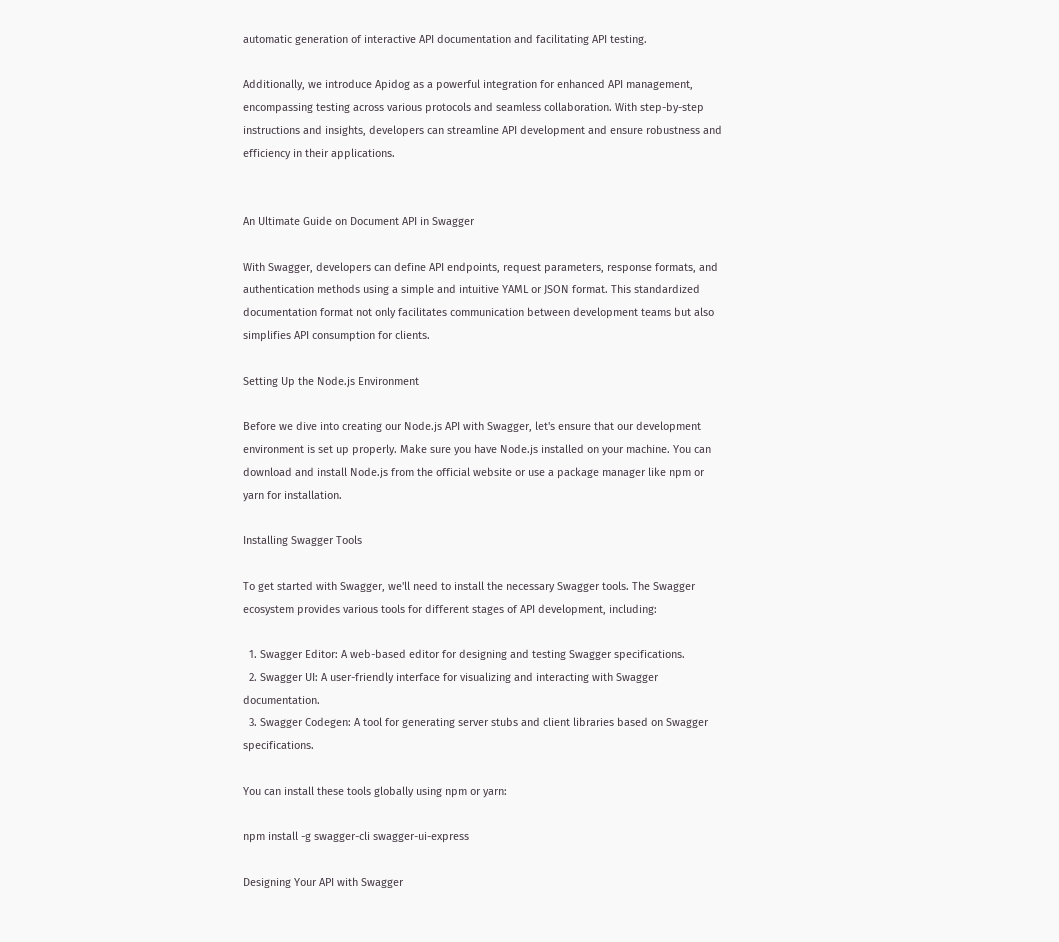automatic generation of interactive API documentation and facilitating API testing.

Additionally, we introduce Apidog as a powerful integration for enhanced API management, encompassing testing across various protocols and seamless collaboration. With step-by-step instructions and insights, developers can streamline API development and ensure robustness and efficiency in their applications.


An Ultimate Guide on Document API in Swagger

With Swagger, developers can define API endpoints, request parameters, response formats, and authentication methods using a simple and intuitive YAML or JSON format. This standardized documentation format not only facilitates communication between development teams but also simplifies API consumption for clients.

Setting Up the Node.js Environment

Before we dive into creating our Node.js API with Swagger, let's ensure that our development environment is set up properly. Make sure you have Node.js installed on your machine. You can download and install Node.js from the official website or use a package manager like npm or yarn for installation.

Installing Swagger Tools

To get started with Swagger, we'll need to install the necessary Swagger tools. The Swagger ecosystem provides various tools for different stages of API development, including:

  1. Swagger Editor: A web-based editor for designing and testing Swagger specifications.
  2. Swagger UI: A user-friendly interface for visualizing and interacting with Swagger documentation.
  3. Swagger Codegen: A tool for generating server stubs and client libraries based on Swagger specifications.

You can install these tools globally using npm or yarn:

npm install -g swagger-cli swagger-ui-express

Designing Your API with Swagger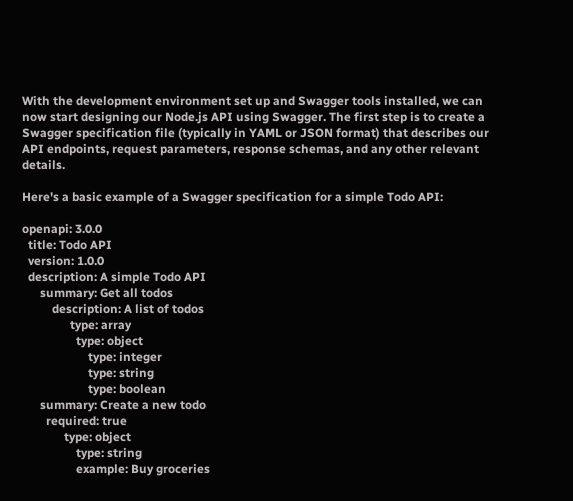With the development environment set up and Swagger tools installed, we can now start designing our Node.js API using Swagger. The first step is to create a Swagger specification file (typically in YAML or JSON format) that describes our API endpoints, request parameters, response schemas, and any other relevant details.

Here's a basic example of a Swagger specification for a simple Todo API:

openapi: 3.0.0
  title: Todo API
  version: 1.0.0
  description: A simple Todo API
      summary: Get all todos
          description: A list of todos
                type: array
                  type: object
                      type: integer
                      type: string
                      type: boolean
      summary: Create a new todo
        required: true
              type: object
                  type: string
                  example: Buy groceries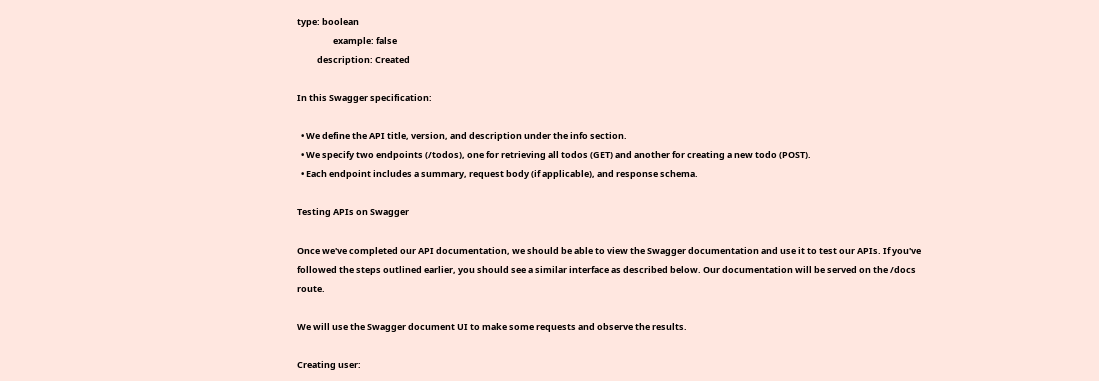type: boolean
                  example: false
          description: Created

In this Swagger specification:

  • We define the API title, version, and description under the info section.
  • We specify two endpoints (/todos), one for retrieving all todos (GET) and another for creating a new todo (POST).
  • Each endpoint includes a summary, request body (if applicable), and response schema.

Testing APIs on Swagger

Once we've completed our API documentation, we should be able to view the Swagger documentation and use it to test our APIs. If you've followed the steps outlined earlier, you should see a similar interface as described below. Our documentation will be served on the /docs route.

We will use the Swagger document UI to make some requests and observe the results.

Creating user: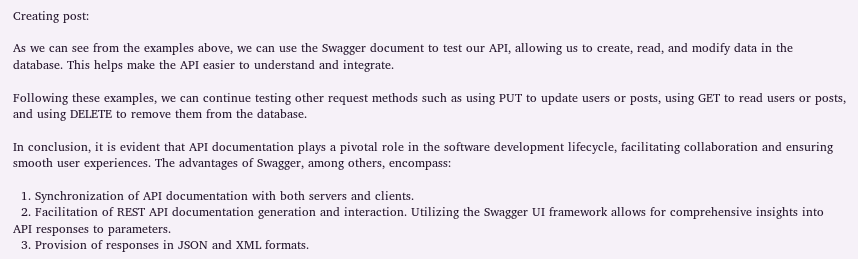Creating post:

As we can see from the examples above, we can use the Swagger document to test our API, allowing us to create, read, and modify data in the database. This helps make the API easier to understand and integrate.

Following these examples, we can continue testing other request methods such as using PUT to update users or posts, using GET to read users or posts, and using DELETE to remove them from the database.

In conclusion, it is evident that API documentation plays a pivotal role in the software development lifecycle, facilitating collaboration and ensuring smooth user experiences. The advantages of Swagger, among others, encompass:

  1. Synchronization of API documentation with both servers and clients.
  2. Facilitation of REST API documentation generation and interaction. Utilizing the Swagger UI framework allows for comprehensive insights into API responses to parameters.
  3. Provision of responses in JSON and XML formats.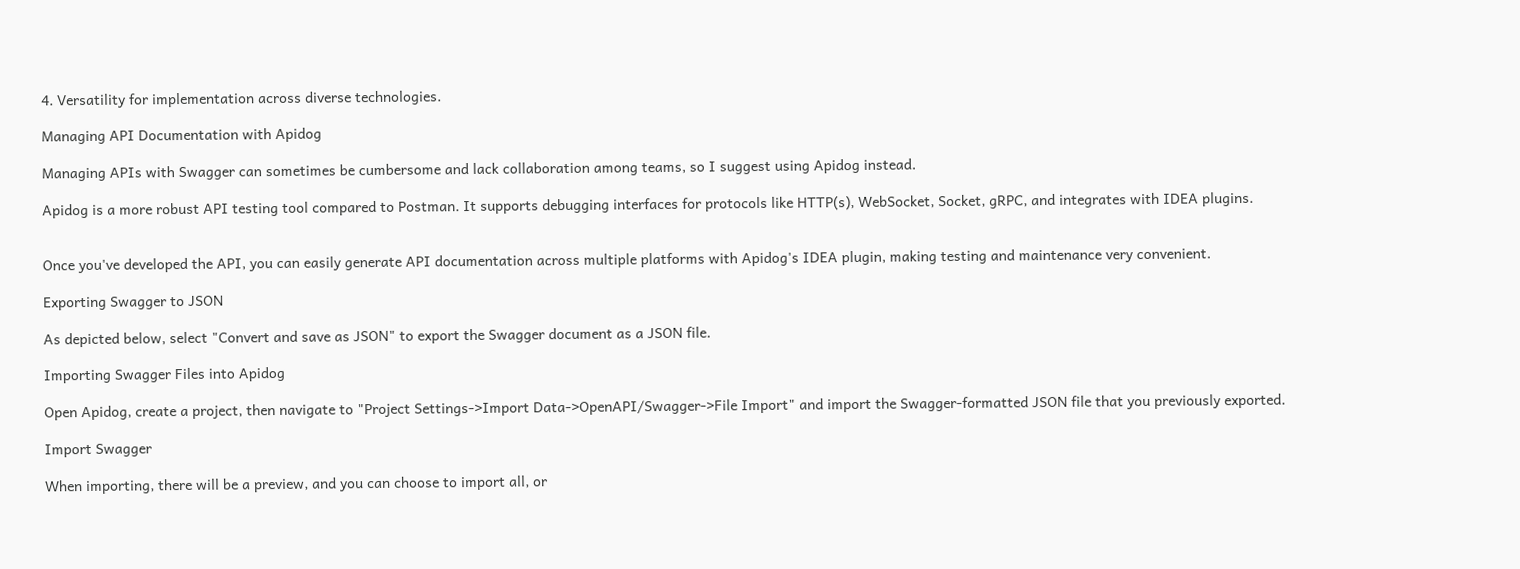4. Versatility for implementation across diverse technologies.

Managing API Documentation with Apidog

Managing APIs with Swagger can sometimes be cumbersome and lack collaboration among teams, so I suggest using Apidog instead.

Apidog is a more robust API testing tool compared to Postman. It supports debugging interfaces for protocols like HTTP(s), WebSocket, Socket, gRPC, and integrates with IDEA plugins.


Once you've developed the API, you can easily generate API documentation across multiple platforms with Apidog's IDEA plugin, making testing and maintenance very convenient.

Exporting Swagger to JSON

As depicted below, select "Convert and save as JSON" to export the Swagger document as a JSON file.

Importing Swagger Files into Apidog

Open Apidog, create a project, then navigate to "Project Settings->Import Data->OpenAPI/Swagger->File Import" and import the Swagger-formatted JSON file that you previously exported.

Import Swagger

When importing, there will be a preview, and you can choose to import all, or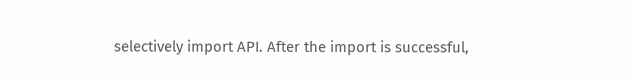selectively import API. After the import is successful,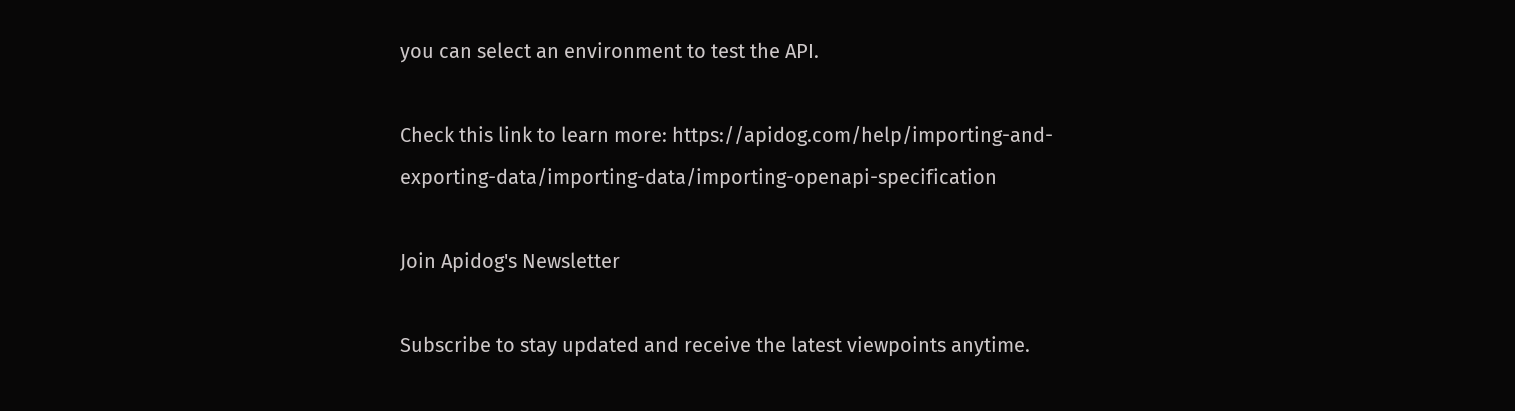you can select an environment to test the API.

Check this link to learn more: https://apidog.com/help/importing-and-exporting-data/importing-data/importing-openapi-specification

Join Apidog's Newsletter

Subscribe to stay updated and receive the latest viewpoints anytime.